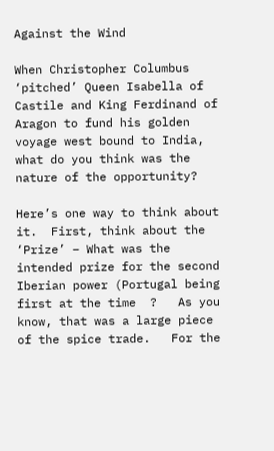Against the Wind

When Christopher Columbus ‘pitched’ Queen Isabella of Castile and King Ferdinand of Aragon to fund his golden voyage west bound to India, what do you think was the nature of the opportunity?

Here’s one way to think about it.  First, think about the ‘Prize’ – What was the intended prize for the second Iberian power (Portugal being first at the time  ?   As you know, that was a large piece of the spice trade.   For the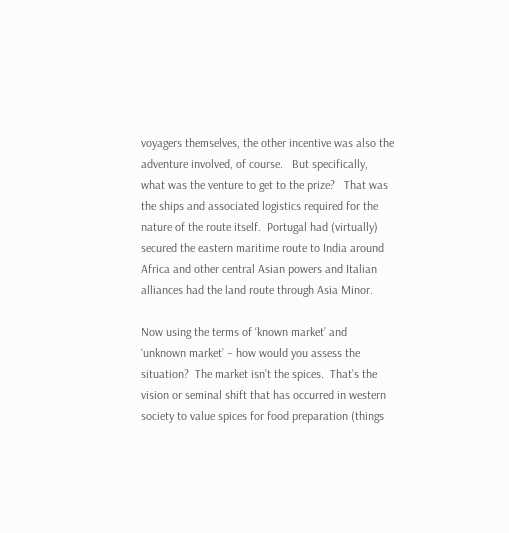voyagers themselves, the other incentive was also the adventure involved, of course.   But specifically, what was the venture to get to the prize?   That was the ships and associated logistics required for the nature of the route itself.  Portugal had (virtually) secured the eastern maritime route to India around Africa and other central Asian powers and Italian alliances had the land route through Asia Minor.

Now using the terms of ‘known market’ and ‘unknown market’ – how would you assess the situation?  The market isn’t the spices.  That’s the vision or seminal shift that has occurred in western society to value spices for food preparation (things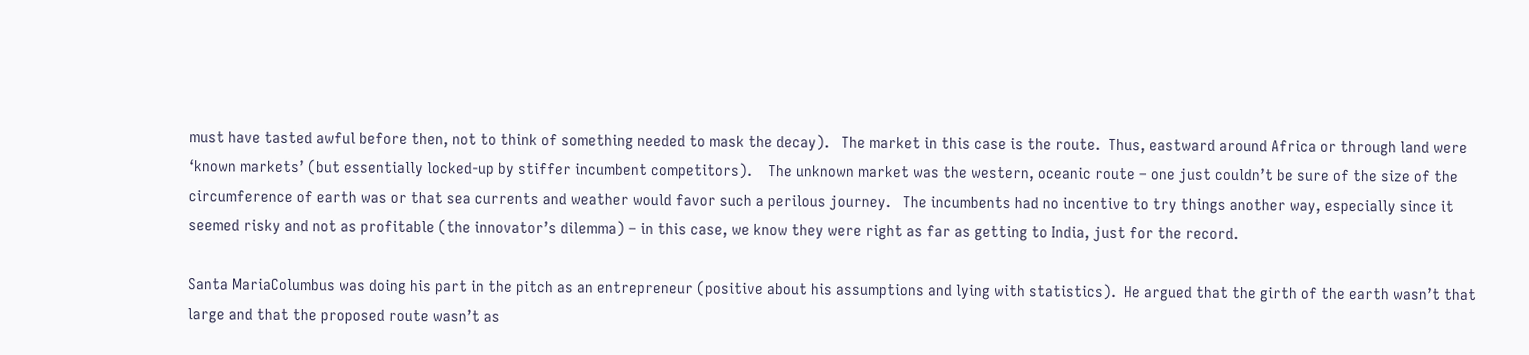must have tasted awful before then, not to think of something needed to mask the decay).   The market in this case is the route.  Thus, eastward around Africa or through land were ‘known markets’ (but essentially locked-up by stiffer incumbent competitors).    The unknown market was the western, oceanic route – one just couldn’t be sure of the size of the circumference of earth was or that sea currents and weather would favor such a perilous journey.   The incumbents had no incentive to try things another way, especially since it seemed risky and not as profitable (the innovator’s dilemma) – in this case, we know they were right as far as getting to India, just for the record.

Santa MariaColumbus was doing his part in the pitch as an entrepreneur (positive about his assumptions and lying with statistics).  He argued that the girth of the earth wasn’t that large and that the proposed route wasn’t as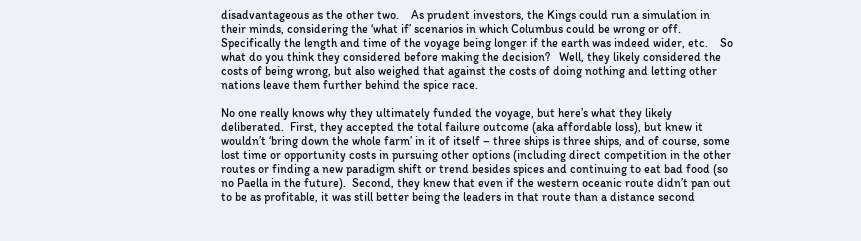disadvantageous as the other two.    As prudent investors, the Kings could run a simulation in their minds, considering the ‘what if’ scenarios in which Columbus could be wrong or off.  Specifically the length and time of the voyage being longer if the earth was indeed wider, etc.    So what do you think they considered before making the decision?   Well, they likely considered the costs of being wrong, but also weighed that against the costs of doing nothing and letting other nations leave them further behind the spice race.

No one really knows why they ultimately funded the voyage, but here’s what they likely deliberated.  First, they accepted the total failure outcome (aka affordable loss), but knew it wouldn’t ‘bring down the whole farm’ in it of itself – three ships is three ships, and of course, some lost time or opportunity costs in pursuing other options (including direct competition in the other routes or finding a new paradigm shift or trend besides spices and continuing to eat bad food (so no Paella in the future).  Second, they knew that even if the western oceanic route didn’t pan out to be as profitable, it was still better being the leaders in that route than a distance second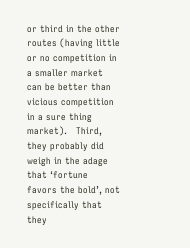or third in the other routes (having little or no competition in a smaller market can be better than vicious competition in a sure thing market).   Third, they probably did weigh in the adage that ‘fortune favors the bold’, not specifically that they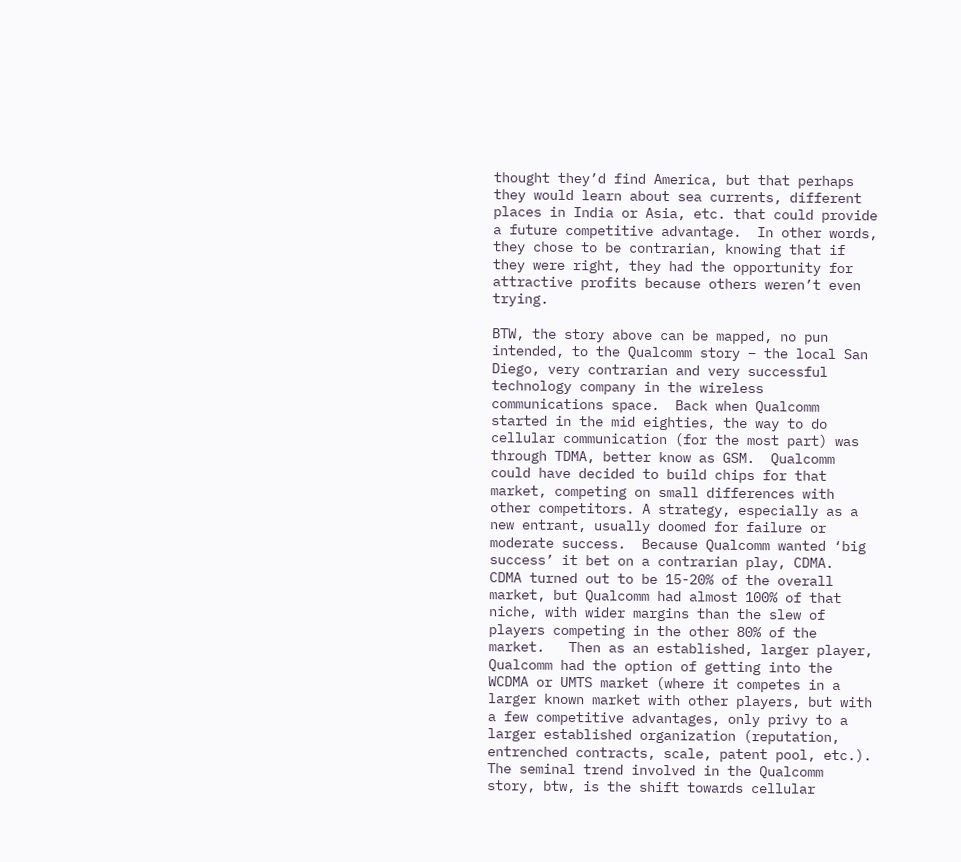thought they’d find America, but that perhaps they would learn about sea currents, different places in India or Asia, etc. that could provide a future competitive advantage.  In other words, they chose to be contrarian, knowing that if they were right, they had the opportunity for attractive profits because others weren’t even trying.

BTW, the story above can be mapped, no pun intended, to the Qualcomm story – the local San Diego, very contrarian and very successful technology company in the wireless communications space.  Back when Qualcomm started in the mid eighties, the way to do cellular communication (for the most part) was through TDMA, better know as GSM.  Qualcomm could have decided to build chips for that market, competing on small differences with other competitors. A strategy, especially as a new entrant, usually doomed for failure or moderate success.  Because Qualcomm wanted ‘big success’ it bet on a contrarian play, CDMA.  CDMA turned out to be 15-20% of the overall market, but Qualcomm had almost 100% of that niche, with wider margins than the slew of players competing in the other 80% of the market.   Then as an established, larger player, Qualcomm had the option of getting into the WCDMA or UMTS market (where it competes in a larger known market with other players, but with a few competitive advantages, only privy to a larger established organization (reputation, entrenched contracts, scale, patent pool, etc.).   The seminal trend involved in the Qualcomm story, btw, is the shift towards cellular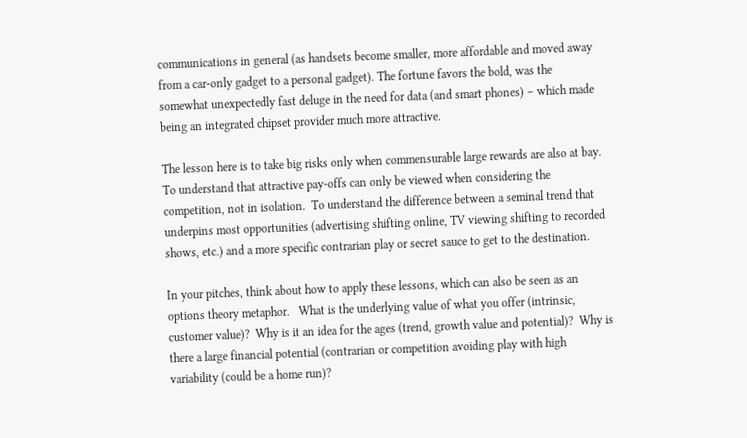communications in general (as handsets become smaller, more affordable and moved away from a car-only gadget to a personal gadget). The fortune favors the bold, was the somewhat unexpectedly fast deluge in the need for data (and smart phones) – which made being an integrated chipset provider much more attractive.

The lesson here is to take big risks only when commensurable large rewards are also at bay.   To understand that attractive pay-offs can only be viewed when considering the competition, not in isolation.  To understand the difference between a seminal trend that underpins most opportunities (advertising shifting online, TV viewing shifting to recorded shows, etc.) and a more specific contrarian play or secret sauce to get to the destination.

In your pitches, think about how to apply these lessons, which can also be seen as an options theory metaphor.   What is the underlying value of what you offer (intrinsic, customer value)?  Why is it an idea for the ages (trend, growth value and potential)?  Why is there a large financial potential (contrarian or competition avoiding play with high variability (could be a home run)?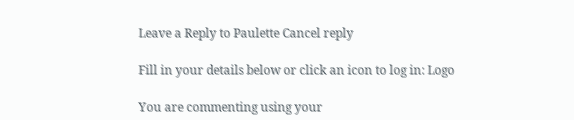Leave a Reply to Paulette Cancel reply

Fill in your details below or click an icon to log in: Logo

You are commenting using your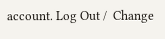account. Log Out /  Change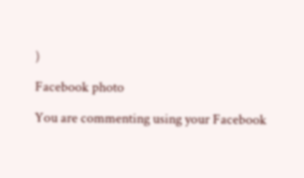)

Facebook photo

You are commenting using your Facebook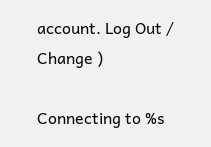account. Log Out /  Change )

Connecting to %s